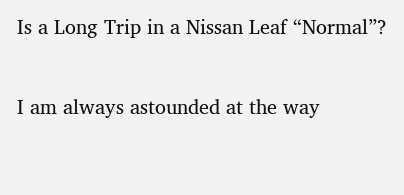Is a Long Trip in a Nissan Leaf “Normal”?

I am always astounded at the way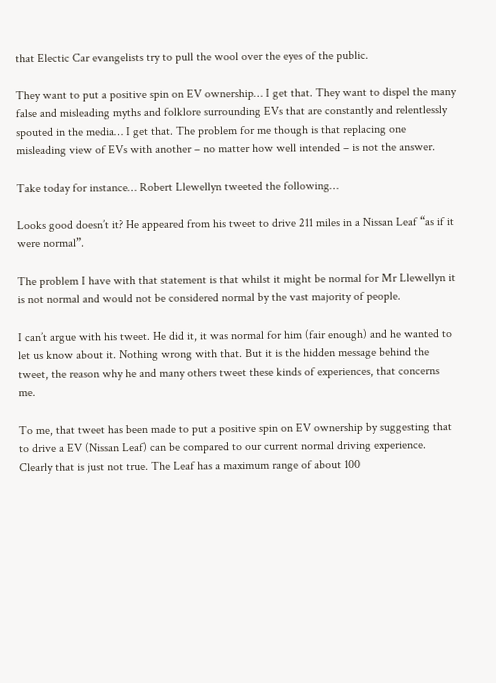that Electic Car evangelists try to pull the wool over the eyes of the public.

They want to put a positive spin on EV ownership… I get that. They want to dispel the many false and misleading myths and folklore surrounding EVs that are constantly and relentlessly spouted in the media… I get that. The problem for me though is that replacing one misleading view of EVs with another – no matter how well intended – is not the answer.

Take today for instance… Robert Llewellyn tweeted the following…

Looks good doesn’t it? He appeared from his tweet to drive 211 miles in a Nissan Leaf “as if it were normal”.

The problem I have with that statement is that whilst it might be normal for Mr Llewellyn it is not normal and would not be considered normal by the vast majority of people.

I can’t argue with his tweet. He did it, it was normal for him (fair enough) and he wanted to let us know about it. Nothing wrong with that. But it is the hidden message behind the tweet, the reason why he and many others tweet these kinds of experiences, that concerns me.

To me, that tweet has been made to put a positive spin on EV ownership by suggesting that to drive a EV (Nissan Leaf) can be compared to our current normal driving experience. Clearly that is just not true. The Leaf has a maximum range of about 100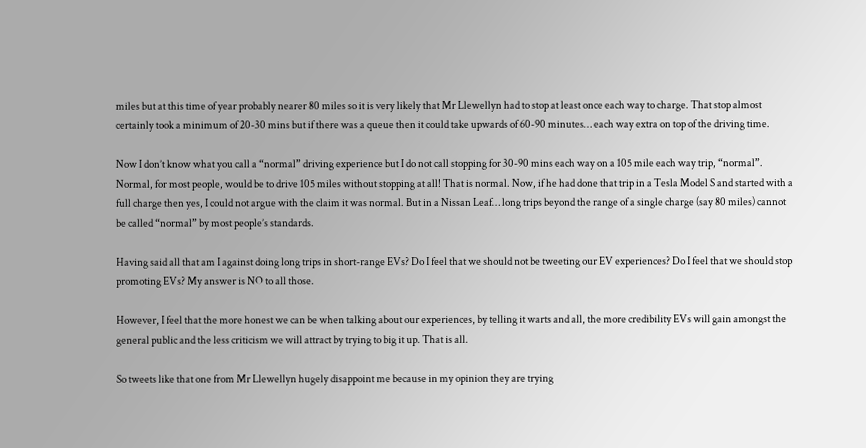miles but at this time of year probably nearer 80 miles so it is very likely that Mr Llewellyn had to stop at least once each way to charge. That stop almost certainly took a minimum of 20-30 mins but if there was a queue then it could take upwards of 60-90 minutes… each way extra on top of the driving time.

Now I don’t know what you call a “normal” driving experience but I do not call stopping for 30-90 mins each way on a 105 mile each way trip, “normal”. Normal, for most people, would be to drive 105 miles without stopping at all! That is normal. Now, if he had done that trip in a Tesla Model S and started with a full charge then yes, I could not argue with the claim it was normal. But in a Nissan Leaf… long trips beyond the range of a single charge (say 80 miles) cannot be called “normal” by most people’s standards.

Having said all that am I against doing long trips in short-range EVs? Do I feel that we should not be tweeting our EV experiences? Do I feel that we should stop promoting EVs? My answer is NO to all those.

However, I feel that the more honest we can be when talking about our experiences, by telling it warts and all, the more credibility EVs will gain amongst the general public and the less criticism we will attract by trying to big it up. That is all.

So tweets like that one from Mr Llewellyn hugely disappoint me because in my opinion they are trying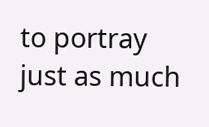to portray just as much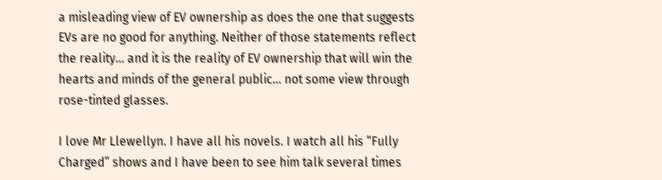a misleading view of EV ownership as does the one that suggests EVs are no good for anything. Neither of those statements reflect the reality… and it is the reality of EV ownership that will win the hearts and minds of the general public… not some view through rose-tinted glasses.

I love Mr Llewellyn. I have all his novels. I watch all his “Fully Charged” shows and I have been to see him talk several times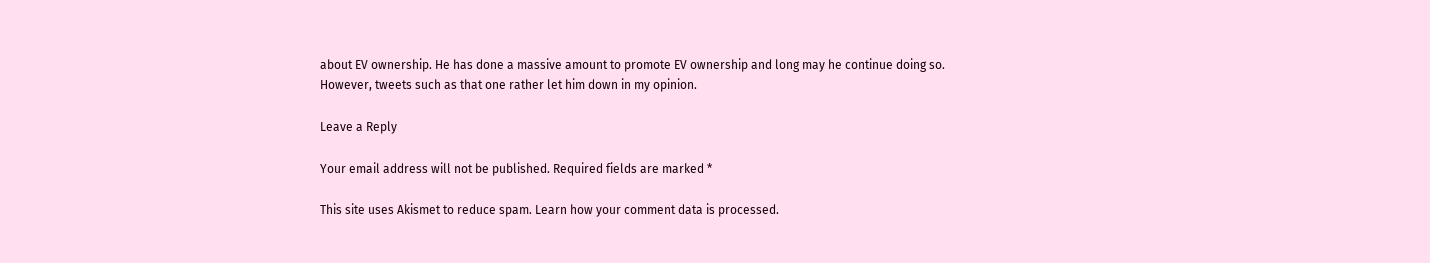about EV ownership. He has done a massive amount to promote EV ownership and long may he continue doing so. However, tweets such as that one rather let him down in my opinion.

Leave a Reply

Your email address will not be published. Required fields are marked *

This site uses Akismet to reduce spam. Learn how your comment data is processed.